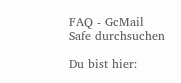FAQ - GcMail Safe durchsuchen

Du bist hier: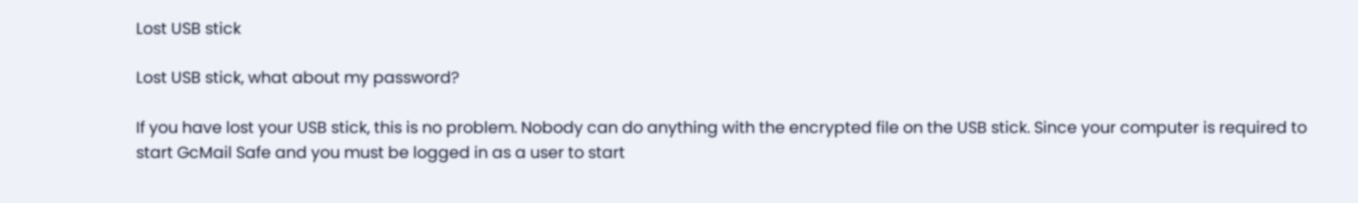Lost USB stick

Lost USB stick, what about my password?

If you have lost your USB stick, this is no problem. Nobody can do anything with the encrypted file on the USB stick. Since your computer is required to start GcMail Safe and you must be logged in as a user to start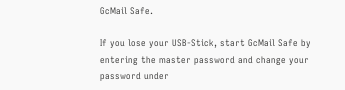GcMail Safe.

If you lose your USB-Stick, start GcMail Safe by entering the master password and change your password under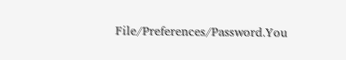File/Preferences/Password.You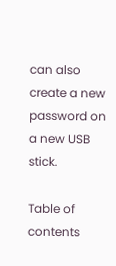can also create a new password on a new USB stick.

Table of contents